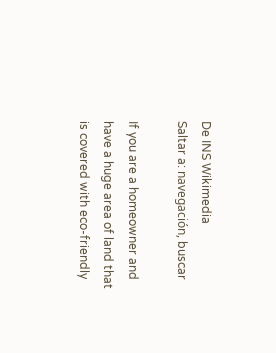De INS Wikimedia
Saltar a: navegación, buscar

If you are a homeowner and have a huge area of land that is covered with eco-friendly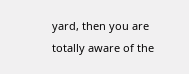yard, then you are totally aware of the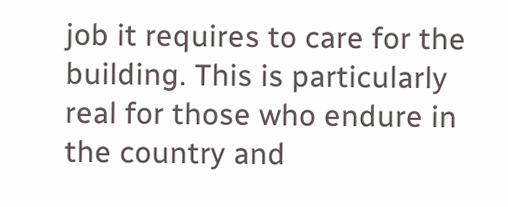job it requires to care for the building. This is particularly real for those who endure in the country and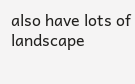also have lots of landscape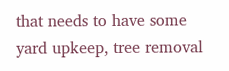that needs to have some yard upkeep, tree removal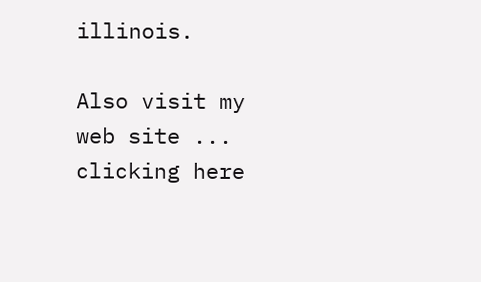illinois.

Also visit my web site ... clicking here